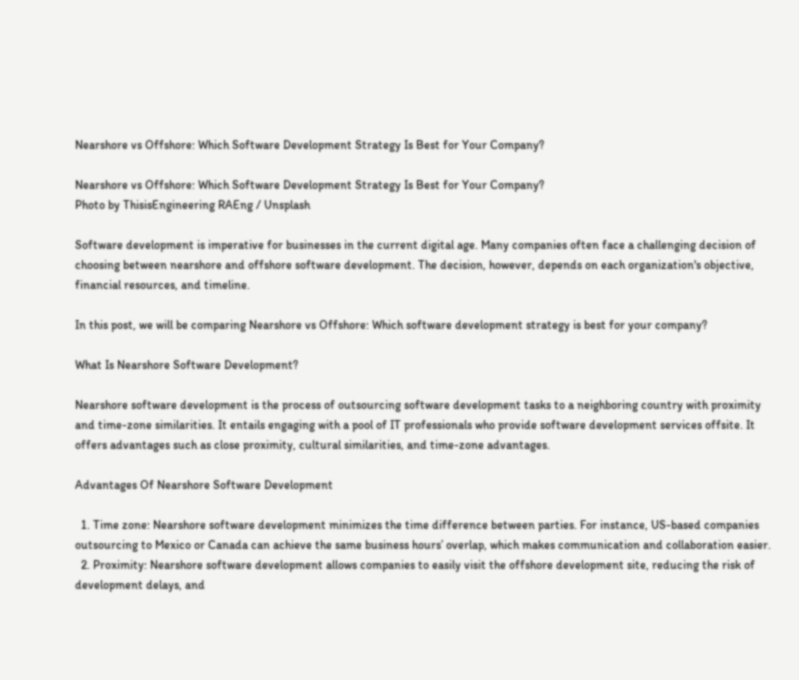Nearshore vs Offshore: Which Software Development Strategy Is Best for Your Company?

Nearshore vs Offshore: Which Software Development Strategy Is Best for Your Company?
Photo by ThisisEngineering RAEng / Unsplash

Software development is imperative for businesses in the current digital age. Many companies often face a challenging decision of choosing between nearshore and offshore software development. The decision, however, depends on each organization's objective, financial resources, and timeline.

In this post, we will be comparing Nearshore vs Offshore: Which software development strategy is best for your company?

What Is Nearshore Software Development?

Nearshore software development is the process of outsourcing software development tasks to a neighboring country with proximity and time-zone similarities. It entails engaging with a pool of IT professionals who provide software development services offsite. It offers advantages such as close proximity, cultural similarities, and time-zone advantages.

Advantages Of Nearshore Software Development

  1. Time zone: Nearshore software development minimizes the time difference between parties. For instance, US-based companies outsourcing to Mexico or Canada can achieve the same business hours’ overlap, which makes communication and collaboration easier.
  2. Proximity: Nearshore software development allows companies to easily visit the offshore development site, reducing the risk of development delays, and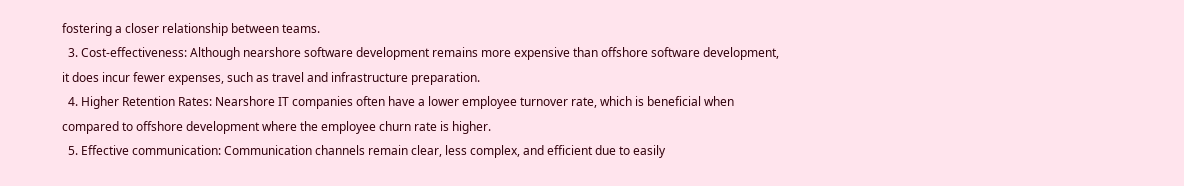fostering a closer relationship between teams.
  3. Cost-effectiveness: Although nearshore software development remains more expensive than offshore software development, it does incur fewer expenses, such as travel and infrastructure preparation.
  4. Higher Retention Rates: Nearshore IT companies often have a lower employee turnover rate, which is beneficial when compared to offshore development where the employee churn rate is higher.
  5. Effective communication: Communication channels remain clear, less complex, and efficient due to easily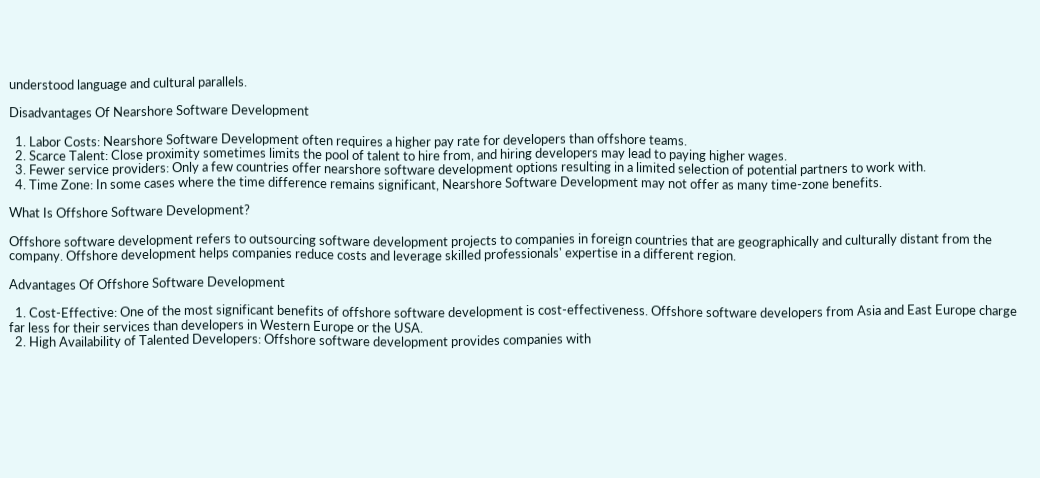understood language and cultural parallels.

Disadvantages Of Nearshore Software Development

  1. Labor Costs: Nearshore Software Development often requires a higher pay rate for developers than offshore teams.
  2. Scarce Talent: Close proximity sometimes limits the pool of talent to hire from, and hiring developers may lead to paying higher wages.
  3. Fewer service providers: Only a few countries offer nearshore software development options resulting in a limited selection of potential partners to work with.
  4. Time Zone: In some cases where the time difference remains significant, Nearshore Software Development may not offer as many time-zone benefits.

What Is Offshore Software Development?

Offshore software development refers to outsourcing software development projects to companies in foreign countries that are geographically and culturally distant from the company. Offshore development helps companies reduce costs and leverage skilled professionals' expertise in a different region.

Advantages Of Offshore Software Development

  1. Cost-Effective: One of the most significant benefits of offshore software development is cost-effectiveness. Offshore software developers from Asia and East Europe charge far less for their services than developers in Western Europe or the USA.
  2. High Availability of Talented Developers: Offshore software development provides companies with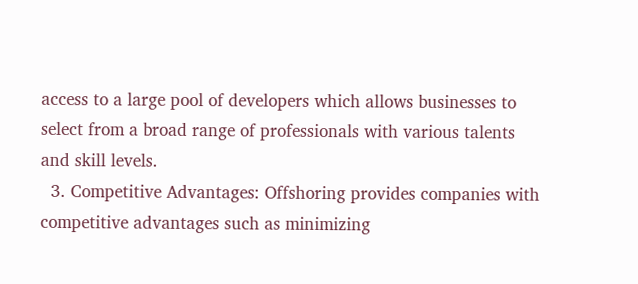access to a large pool of developers which allows businesses to select from a broad range of professionals with various talents and skill levels.
  3. Competitive Advantages: Offshoring provides companies with competitive advantages such as minimizing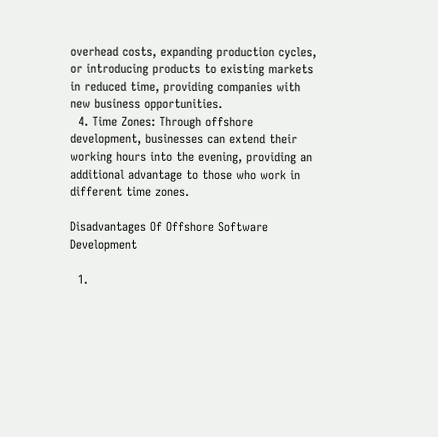overhead costs, expanding production cycles, or introducing products to existing markets in reduced time, providing companies with new business opportunities.
  4. Time Zones: Through offshore development, businesses can extend their working hours into the evening, providing an additional advantage to those who work in different time zones.

Disadvantages Of Offshore Software Development

  1.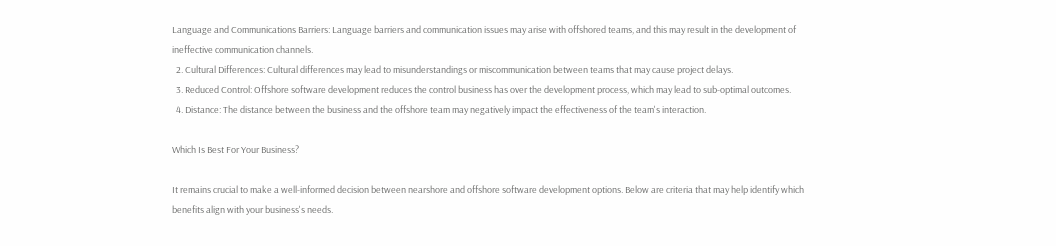Language and Communications Barriers: Language barriers and communication issues may arise with offshored teams, and this may result in the development of ineffective communication channels.
  2. Cultural Differences: Cultural differences may lead to misunderstandings or miscommunication between teams that may cause project delays.
  3. Reduced Control: Offshore software development reduces the control business has over the development process, which may lead to sub-optimal outcomes.
  4. Distance: The distance between the business and the offshore team may negatively impact the effectiveness of the team's interaction.

Which Is Best For Your Business?

It remains crucial to make a well-informed decision between nearshore and offshore software development options. Below are criteria that may help identify which benefits align with your business's needs.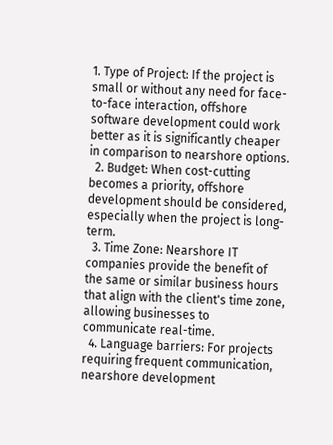1. Type of Project: If the project is small or without any need for face-to-face interaction, offshore software development could work better as it is significantly cheaper in comparison to nearshore options.
  2. Budget: When cost-cutting becomes a priority, offshore development should be considered, especially when the project is long-term.
  3. Time Zone: Nearshore IT companies provide the benefit of the same or similar business hours that align with the client's time zone, allowing businesses to communicate real-time.
  4. Language barriers: For projects requiring frequent communication, nearshore development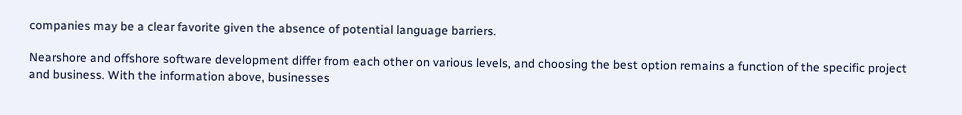companies may be a clear favorite given the absence of potential language barriers.

Nearshore and offshore software development differ from each other on various levels, and choosing the best option remains a function of the specific project and business. With the information above, businesses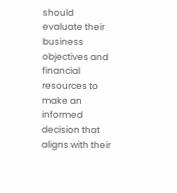should evaluate their business objectives and financial resources to make an informed decision that aligns with their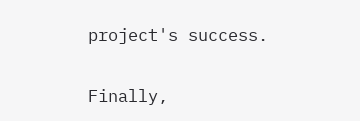project's success.

Finally,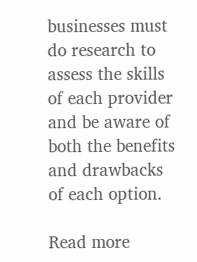businesses must do research to assess the skills of each provider and be aware of both the benefits and drawbacks of each option.

Read more